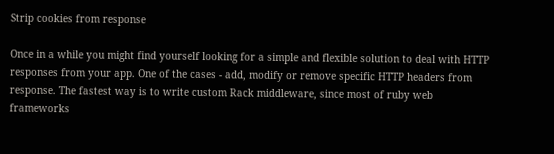Strip cookies from response

Once in a while you might find yourself looking for a simple and flexible solution to deal with HTTP responses from your app. One of the cases - add, modify or remove specific HTTP headers from response. The fastest way is to write custom Rack middleware, since most of ruby web frameworks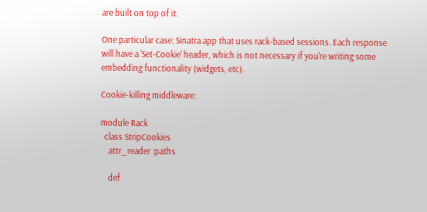are built on top of it.

One particular case: Sinatra app that uses rack-based sessions. Each response will have a 'Set-Cookie' header, which is not necessary if you're writing some embedding functionality (widgets, etc).

Cookie-killing middleware:

module Rack
  class StripCookies
    attr_reader :paths

    def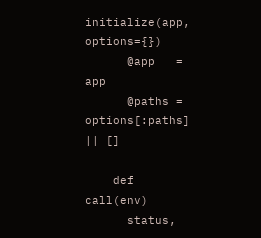initialize(app, options={})
      @app   = app
      @paths = options[:paths] || []

    def call(env)
      status,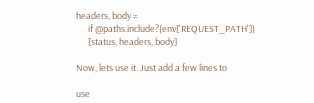headers, body =
      if @paths.include?(env['REQUEST_PATH'])
      [status, headers, body]

Now, lets use it. Just add a few lines to

use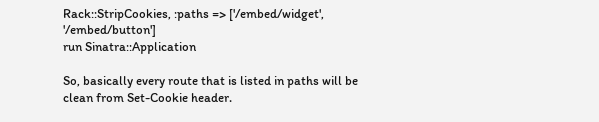Rack::StripCookies, :paths => ['/embed/widget', '/embed/button']
run Sinatra::Application

So, basically every route that is listed in paths will be clean from Set-Cookie header.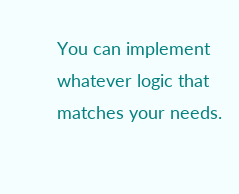You can implement whatever logic that matches your needs.